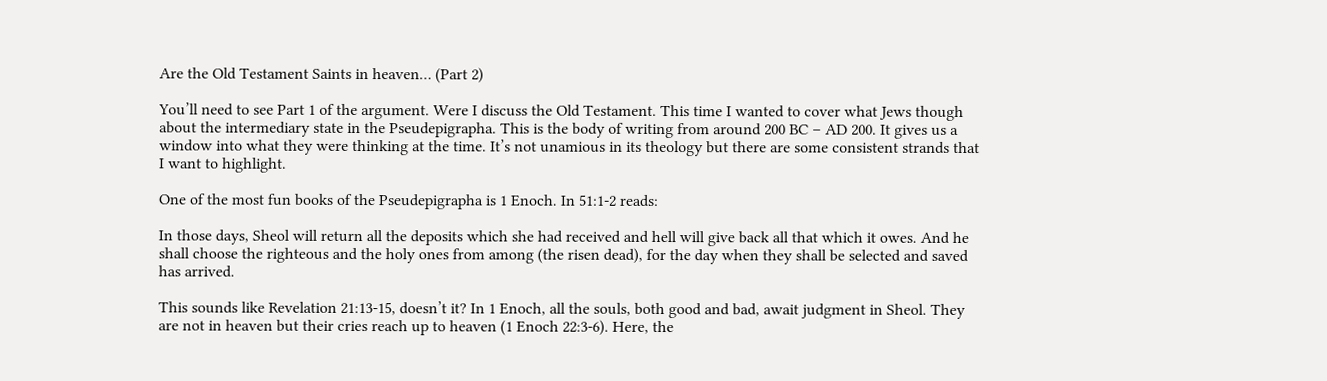Are the Old Testament Saints in heaven… (Part 2)

You’ll need to see Part 1 of the argument. Were I discuss the Old Testament. This time I wanted to cover what Jews though about the intermediary state in the Pseudepigrapha. This is the body of writing from around 200 BC – AD 200. It gives us a window into what they were thinking at the time. It’s not unamious in its theology but there are some consistent strands that I want to highlight.

One of the most fun books of the Pseudepigrapha is 1 Enoch. In 51:1-2 reads:

In those days, Sheol will return all the deposits which she had received and hell will give back all that which it owes. And he shall choose the righteous and the holy ones from among (the risen dead), for the day when they shall be selected and saved has arrived.

This sounds like Revelation 21:13-15, doesn’t it? In 1 Enoch, all the souls, both good and bad, await judgment in Sheol. They are not in heaven but their cries reach up to heaven (1 Enoch 22:3-6). Here, the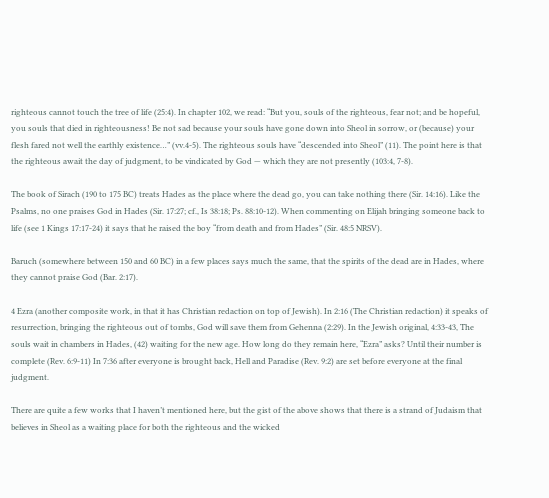righteous cannot touch the tree of life (25:4). In chapter 102, we read: “But you, souls of the righteous, fear not; and be hopeful, you souls that died in righteousness! Be not sad because your souls have gone down into Sheol in sorrow, or (because) your flesh fared not well the earthly existence…” (vv.4-5). The righteous souls have “descended into Sheol” (11). The point here is that the righteous await the day of judgment, to be vindicated by God — which they are not presently (103:4, 7-8).

The book of Sirach (190 to 175 BC) treats Hades as the place where the dead go, you can take nothing there (Sir. 14:16). Like the Psalms, no one praises God in Hades (Sir. 17:27; cf., Is 38:18; Ps. 88:10-12). When commenting on Elijah bringing someone back to life (see 1 Kings 17:17-24) it says that he raised the boy “from death and from Hades” (Sir. 48:5 NRSV).

Baruch (somewhere between 150 and 60 BC) in a few places says much the same, that the spirits of the dead are in Hades, where they cannot praise God (Bar. 2:17).

4 Ezra (another composite work, in that it has Christian redaction on top of Jewish). In 2:16 (The Christian redaction) it speaks of resurrection, bringing the righteous out of tombs, God will save them from Gehenna (2:29). In the Jewish original, 4:33-43, The souls wait in chambers in Hades, (42) waiting for the new age. How long do they remain here, “Ezra” asks? Until their number is complete (Rev. 6:9-11) In 7:36 after everyone is brought back, Hell and Paradise (Rev. 9:2) are set before everyone at the final judgment.

There are quite a few works that I haven’t mentioned here, but the gist of the above shows that there is a strand of Judaism that believes in Sheol as a waiting place for both the righteous and the wicked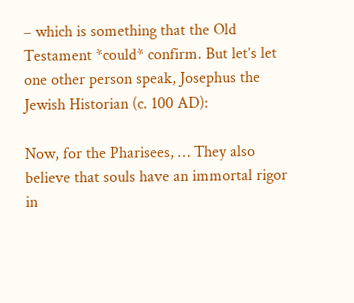– which is something that the Old Testament *could* confirm. But let’s let one other person speak, Josephus the Jewish Historian (c. 100 AD):

Now, for the Pharisees, … They also believe that souls have an immortal rigor in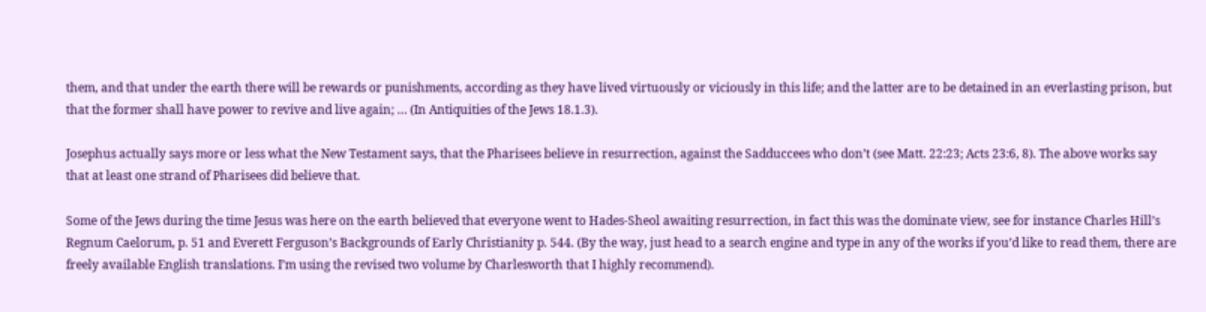them, and that under the earth there will be rewards or punishments, according as they have lived virtuously or viciously in this life; and the latter are to be detained in an everlasting prison, but that the former shall have power to revive and live again; … (In Antiquities of the Jews 18.1.3).

Josephus actually says more or less what the New Testament says, that the Pharisees believe in resurrection, against the Sadduccees who don’t (see Matt. 22:23; Acts 23:6, 8). The above works say that at least one strand of Pharisees did believe that.

Some of the Jews during the time Jesus was here on the earth believed that everyone went to Hades-Sheol awaiting resurrection, in fact this was the dominate view, see for instance Charles Hill’s Regnum Caelorum, p. 51 and Everett Ferguson’s Backgrounds of Early Christianity p. 544. (By the way, just head to a search engine and type in any of the works if you’d like to read them, there are freely available English translations. I’m using the revised two volume by Charlesworth that I highly recommend).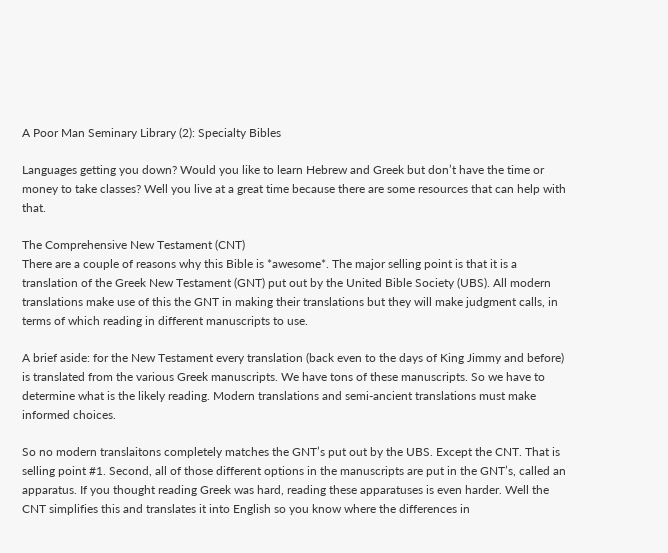A Poor Man Seminary Library (2): Specialty Bibles

Languages getting you down? Would you like to learn Hebrew and Greek but don’t have the time or money to take classes? Well you live at a great time because there are some resources that can help with that.

The Comprehensive New Testament (CNT)
There are a couple of reasons why this Bible is *awesome*. The major selling point is that it is a translation of the Greek New Testament (GNT) put out by the United Bible Society (UBS). All modern translations make use of this the GNT in making their translations but they will make judgment calls, in terms of which reading in different manuscripts to use.

A brief aside: for the New Testament every translation (back even to the days of King Jimmy and before) is translated from the various Greek manuscripts. We have tons of these manuscripts. So we have to determine what is the likely reading. Modern translations and semi-ancient translations must make informed choices.

So no modern translaitons completely matches the GNT’s put out by the UBS. Except the CNT. That is selling point #1. Second, all of those different options in the manuscripts are put in the GNT’s, called an apparatus. If you thought reading Greek was hard, reading these apparatuses is even harder. Well the CNT simplifies this and translates it into English so you know where the differences in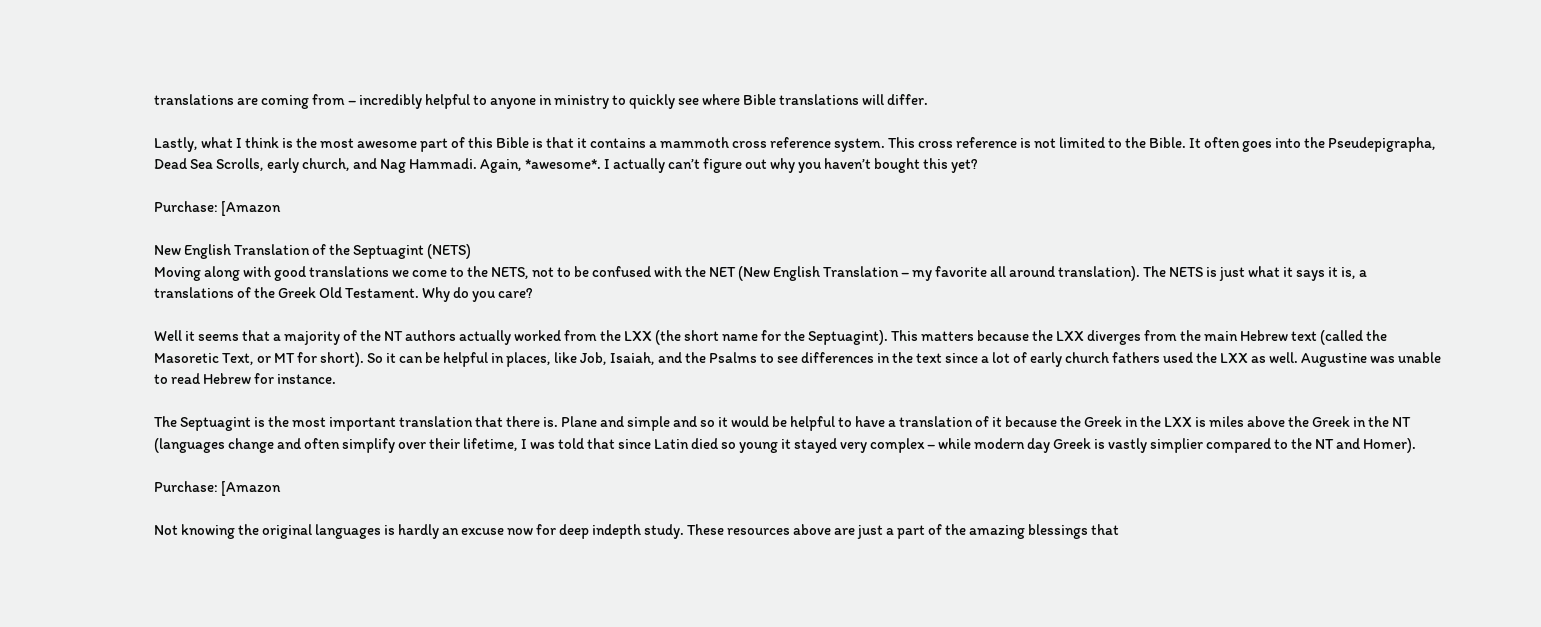translations are coming from – incredibly helpful to anyone in ministry to quickly see where Bible translations will differ.

Lastly, what I think is the most awesome part of this Bible is that it contains a mammoth cross reference system. This cross reference is not limited to the Bible. It often goes into the Pseudepigrapha, Dead Sea Scrolls, early church, and Nag Hammadi. Again, *awesome*. I actually can’t figure out why you haven’t bought this yet?

Purchase: [Amazon

New English Translation of the Septuagint (NETS)
Moving along with good translations we come to the NETS, not to be confused with the NET (New English Translation – my favorite all around translation). The NETS is just what it says it is, a translations of the Greek Old Testament. Why do you care?

Well it seems that a majority of the NT authors actually worked from the LXX (the short name for the Septuagint). This matters because the LXX diverges from the main Hebrew text (called the Masoretic Text, or MT for short). So it can be helpful in places, like Job, Isaiah, and the Psalms to see differences in the text since a lot of early church fathers used the LXX as well. Augustine was unable to read Hebrew for instance.

The Septuagint is the most important translation that there is. Plane and simple and so it would be helpful to have a translation of it because the Greek in the LXX is miles above the Greek in the NT (languages change and often simplify over their lifetime, I was told that since Latin died so young it stayed very complex – while modern day Greek is vastly simplier compared to the NT and Homer).

Purchase: [Amazon

Not knowing the original languages is hardly an excuse now for deep indepth study. These resources above are just a part of the amazing blessings that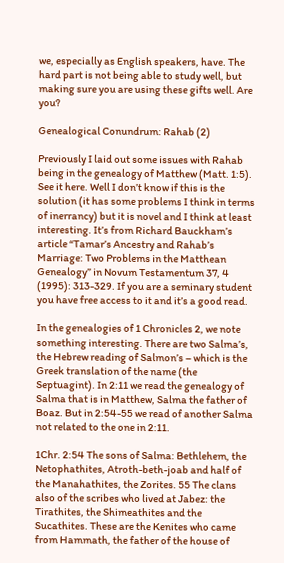we, especially as English speakers, have. The hard part is not being able to study well, but making sure you are using these gifts well. Are you?

Genealogical Conundrum: Rahab (2)

Previously I laid out some issues with Rahab being in the genealogy of Matthew (Matt. 1:5). See it here. Well I don’t know if this is the solution (it has some problems I think in terms of inerrancy) but it is novel and I think at least interesting. It’s from Richard Bauckham’s article “Tamar’s Ancestry and Rahab’s Marriage: Two Problems in the Matthean Genealogy” in Novum Testamentum 37, 4 (1995): 313-329. If you are a seminary student you have free access to it and it’s a good read.

In the genealogies of 1 Chronicles 2, we note something interesting. There are two Salma’s, the Hebrew reading of Salmon’s – which is the Greek translation of the name (the Septuagint). In 2:11 we read the genealogy of Salma that is in Matthew, Salma the father of Boaz. But in 2:54-55 we read of another Salma not related to the one in 2:11.

1Chr. 2:54 The sons of Salma: Bethlehem, the Netophathites, Atroth-beth-joab and half of the Manahathites, the Zorites. 55 The clans also of the scribes who lived at Jabez: the Tirathites, the Shimeathites and the Sucathites. These are the Kenites who came from Hammath, the father of the house of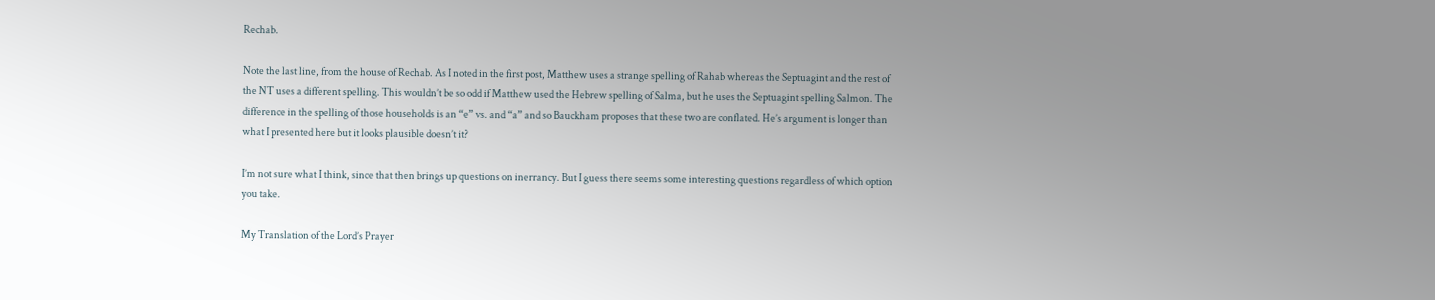Rechab.

Note the last line, from the house of Rechab. As I noted in the first post, Matthew uses a strange spelling of Rahab whereas the Septuagint and the rest of the NT uses a different spelling. This wouldn’t be so odd if Matthew used the Hebrew spelling of Salma, but he uses the Septuagint spelling Salmon. The difference in the spelling of those households is an “e” vs. and “a” and so Bauckham proposes that these two are conflated. He’s argument is longer than what I presented here but it looks plausible doesn’t it?

I’m not sure what I think, since that then brings up questions on inerrancy. But I guess there seems some interesting questions regardless of which option you take.

My Translation of the Lord’s Prayer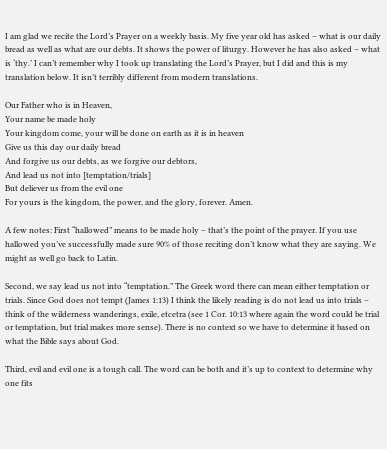I am glad we recite the Lord’s Prayer on a weekly basis. My five year old has asked – what is our daily bread as well as what are our debts. It shows the power of liturgy. However he has also asked – what is ‘thy.’ I can’t remember why I took up translating the Lord’s Prayer, but I did and this is my translation below. It isn’t terribly different from modern translations.

Our Father who is in Heaven,
Your name be made holy
Your kingdom come, your will be done on earth as it is in heaven
Give us this day our daily bread
And forgive us our debts, as we forgive our debtors,
And lead us not into [temptation/trials]
But deliever us from the evil one
For yours is the kingdom, the power, and the glory, forever. Amen.

A few notes: First “hallowed” means to be made holy – that’s the point of the prayer. If you use hallowed you’ve successfully made sure 90% of those reciting don’t know what they are saying. We might as well go back to Latin.

Second, we say lead us not into “temptation.” The Greek word there can mean either temptation or trials. Since God does not tempt (James 1:13) I think the likely reading is do not lead us into trials – think of the wilderness wanderings, exile, etcetra (see 1 Cor. 10:13 where again the word could be trial or temptation, but trial makes more sense). There is no context so we have to determine it based on what the Bible says about God.

Third, evil and evil one is a tough call. The word can be both and it’s up to context to determine why one fits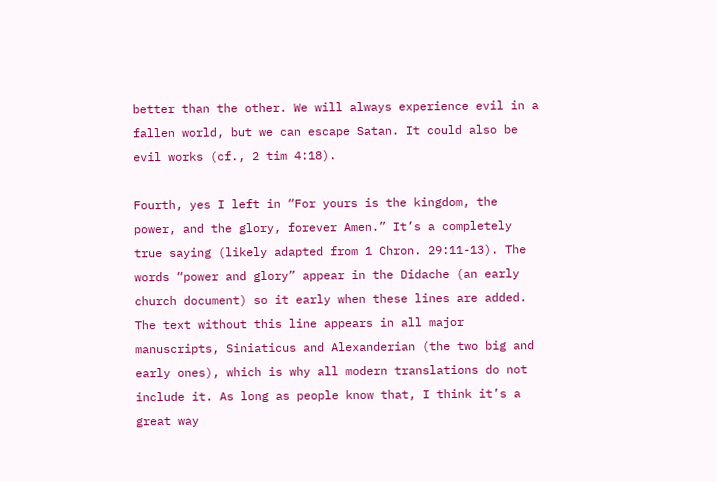better than the other. We will always experience evil in a fallen world, but we can escape Satan. It could also be evil works (cf., 2 tim 4:18).

Fourth, yes I left in “For yours is the kingdom, the power, and the glory, forever Amen.” It’s a completely true saying (likely adapted from 1 Chron. 29:11-13). The words “power and glory” appear in the Didache (an early church document) so it early when these lines are added. The text without this line appears in all major manuscripts, Siniaticus and Alexanderian (the two big and early ones), which is why all modern translations do not include it. As long as people know that, I think it’s a great way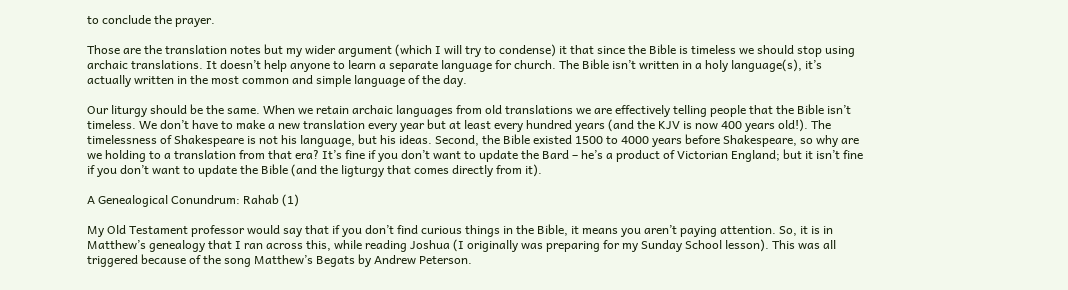to conclude the prayer.

Those are the translation notes but my wider argument (which I will try to condense) it that since the Bible is timeless we should stop using archaic translations. It doesn’t help anyone to learn a separate language for church. The Bible isn’t written in a holy language(s), it’s actually written in the most common and simple language of the day.

Our liturgy should be the same. When we retain archaic languages from old translations we are effectively telling people that the Bible isn’t timeless. We don’t have to make a new translation every year but at least every hundred years (and the KJV is now 400 years old!). The timelessness of Shakespeare is not his language, but his ideas. Second, the Bible existed 1500 to 4000 years before Shakespeare, so why are we holding to a translation from that era? It’s fine if you don’t want to update the Bard – he’s a product of Victorian England; but it isn’t fine if you don’t want to update the Bible (and the ligturgy that comes directly from it).

A Genealogical Conundrum: Rahab (1)

My Old Testament professor would say that if you don’t find curious things in the Bible, it means you aren’t paying attention. So, it is in Matthew’s genealogy that I ran across this, while reading Joshua (I originally was preparing for my Sunday School lesson). This was all triggered because of the song Matthew’s Begats by Andrew Peterson.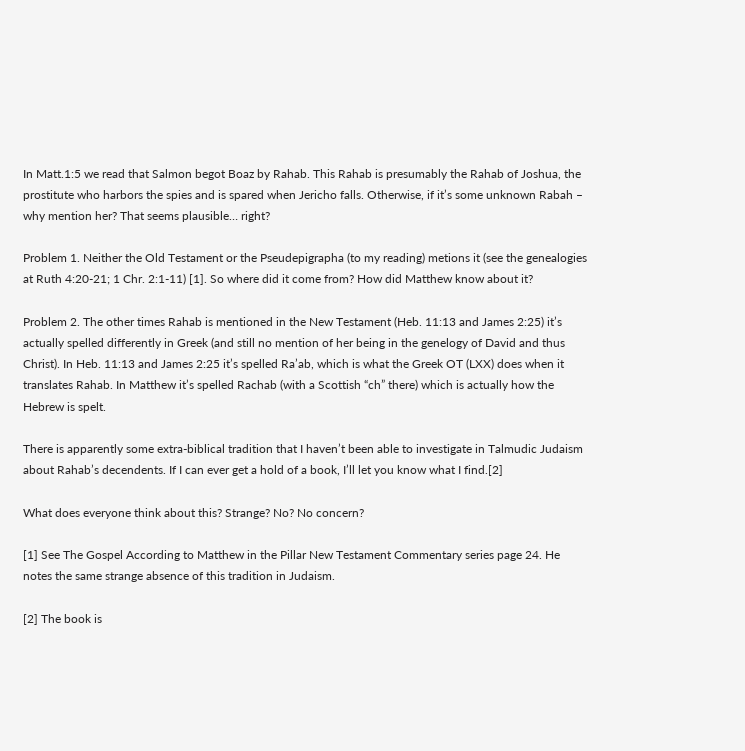In Matt.1:5 we read that Salmon begot Boaz by Rahab. This Rahab is presumably the Rahab of Joshua, the prostitute who harbors the spies and is spared when Jericho falls. Otherwise, if it’s some unknown Rabah – why mention her? That seems plausible… right?

Problem 1. Neither the Old Testament or the Pseudepigrapha (to my reading) metions it (see the genealogies at Ruth 4:20-21; 1 Chr. 2:1-11) [1]. So where did it come from? How did Matthew know about it?

Problem 2. The other times Rahab is mentioned in the New Testament (Heb. 11:13 and James 2:25) it’s actually spelled differently in Greek (and still no mention of her being in the genelogy of David and thus Christ). In Heb. 11:13 and James 2:25 it’s spelled Ra’ab, which is what the Greek OT (LXX) does when it translates Rahab. In Matthew it’s spelled Rachab (with a Scottish “ch” there) which is actually how the Hebrew is spelt.

There is apparently some extra-biblical tradition that I haven’t been able to investigate in Talmudic Judaism about Rahab’s decendents. If I can ever get a hold of a book, I’ll let you know what I find.[2]

What does everyone think about this? Strange? No? No concern?

[1] See The Gospel According to Matthew in the Pillar New Testament Commentary series page 24. He notes the same strange absence of this tradition in Judaism.

[2] The book is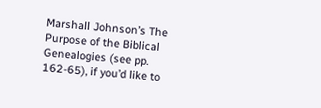Marshall Johnson’s The Purpose of the Biblical Genealogies (see pp. 162-65), if you’d like to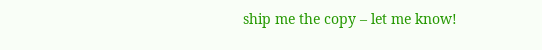ship me the copy – let me know!